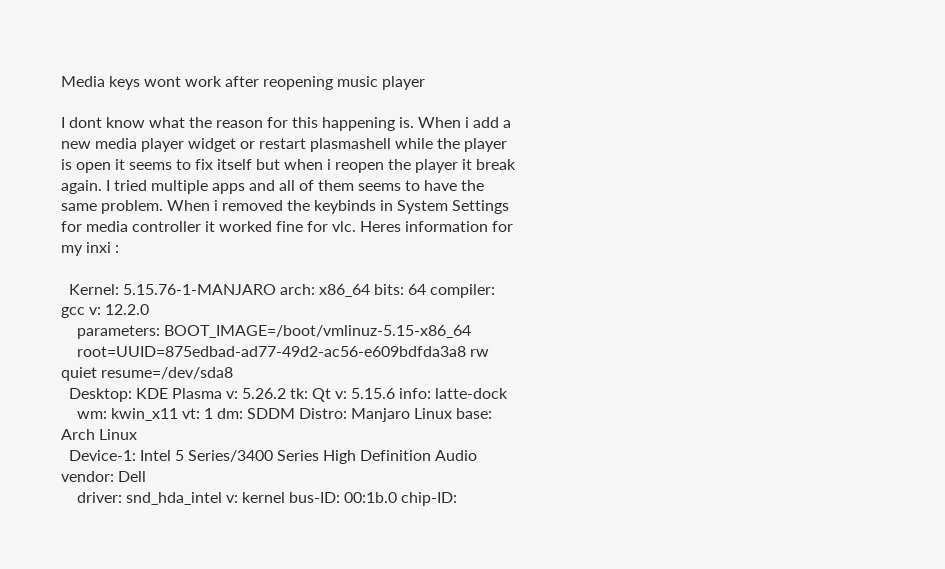Media keys wont work after reopening music player

I dont know what the reason for this happening is. When i add a new media player widget or restart plasmashell while the player is open it seems to fix itself but when i reopen the player it break again. I tried multiple apps and all of them seems to have the same problem. When i removed the keybinds in System Settings for media controller it worked fine for vlc. Heres information for my inxi :

  Kernel: 5.15.76-1-MANJARO arch: x86_64 bits: 64 compiler: gcc v: 12.2.0
    parameters: BOOT_IMAGE=/boot/vmlinuz-5.15-x86_64
    root=UUID=875edbad-ad77-49d2-ac56-e609bdfda3a8 rw quiet resume=/dev/sda8
  Desktop: KDE Plasma v: 5.26.2 tk: Qt v: 5.15.6 info: latte-dock
    wm: kwin_x11 vt: 1 dm: SDDM Distro: Manjaro Linux base: Arch Linux
  Device-1: Intel 5 Series/3400 Series High Definition Audio vendor: Dell
    driver: snd_hda_intel v: kernel bus-ID: 00:1b.0 chip-ID: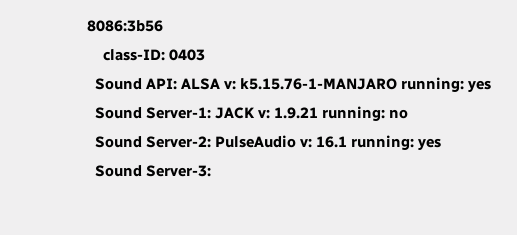8086:3b56
    class-ID: 0403
  Sound API: ALSA v: k5.15.76-1-MANJARO running: yes
  Sound Server-1: JACK v: 1.9.21 running: no
  Sound Server-2: PulseAudio v: 16.1 running: yes
  Sound Server-3: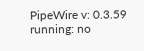PipeWire v: 0.3.59 running: no